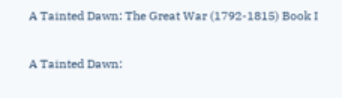A Tainted Dawn: The Great War (1792-1815) Book I

A Tainted Dawn: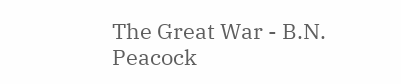The Great War - B.N. Peacock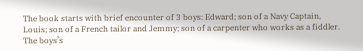The book starts with brief encounter of 3 boys: Edward; son of a Navy Captain, Louis; son of a French tailor and Jemmy; son of a carpenter who works as a fiddler. The boys’s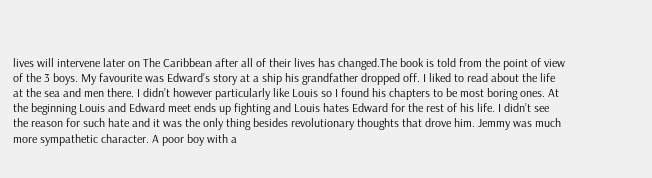lives will intervene later on The Caribbean after all of their lives has changed.The book is told from the point of view of the 3 boys. My favourite was Edward’s story at a ship his grandfather dropped off. I liked to read about the life at the sea and men there. I didn’t however particularly like Louis so I found his chapters to be most boring ones. At the beginning Louis and Edward meet ends up fighting and Louis hates Edward for the rest of his life. I didn’t see the reason for such hate and it was the only thing besides revolutionary thoughts that drove him. Jemmy was much more sympathetic character. A poor boy with a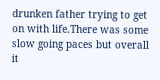drunken father trying to get on with life.There was some slow going paces but overall it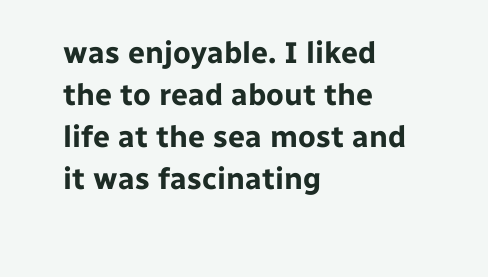was enjoyable. I liked the to read about the life at the sea most and it was fascinating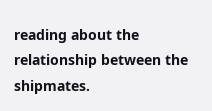reading about the relationship between the shipmates.